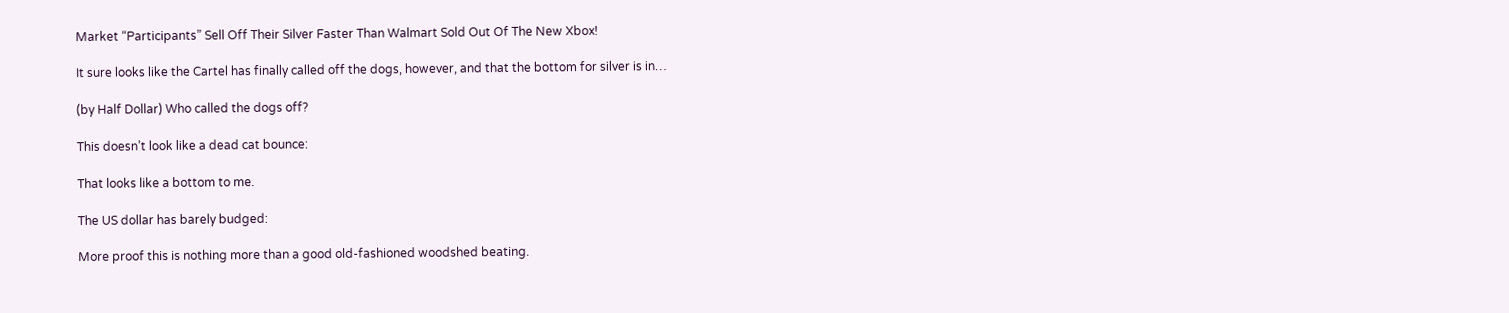Market “Participants” Sell Off Their Silver Faster Than Walmart Sold Out Of The New Xbox!

It sure looks like the Cartel has finally called off the dogs, however, and that the bottom for silver is in…

(by Half Dollar) Who called the dogs off?

This doesn’t look like a dead cat bounce:

That looks like a bottom to me.

The US dollar has barely budged:

More proof this is nothing more than a good old-fashioned woodshed beating.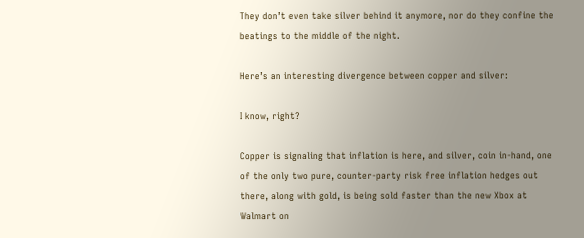They don’t even take silver behind it anymore, nor do they confine the beatings to the middle of the night.

Here’s an interesting divergence between copper and silver:

I know, right?

Copper is signaling that inflation is here, and silver, coin in-hand, one of the only two pure, counter-party risk free inflation hedges out there, along with gold, is being sold faster than the new Xbox at Walmart on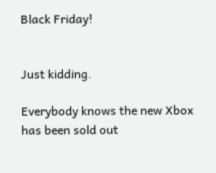Black Friday!


Just kidding.

Everybody knows the new Xbox has been sold out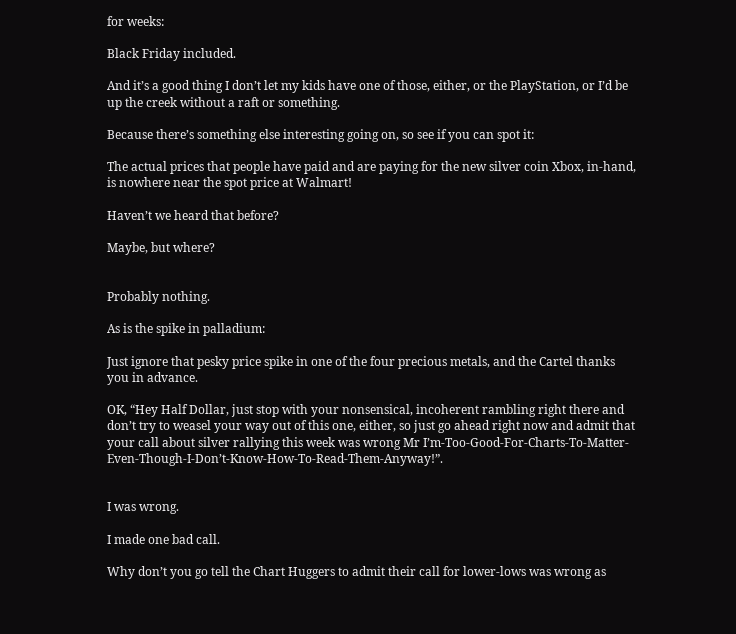for weeks:

Black Friday included.

And it’s a good thing I don’t let my kids have one of those, either, or the PlayStation, or I’d be up the creek without a raft or something.

Because there’s something else interesting going on, so see if you can spot it:

The actual prices that people have paid and are paying for the new silver coin Xbox, in-hand, is nowhere near the spot price at Walmart!

Haven’t we heard that before?

Maybe, but where?


Probably nothing.

As is the spike in palladium:

Just ignore that pesky price spike in one of the four precious metals, and the Cartel thanks you in advance.

OK, “Hey Half Dollar, just stop with your nonsensical, incoherent rambling right there and don’t try to weasel your way out of this one, either, so just go ahead right now and admit that your call about silver rallying this week was wrong Mr I’m-Too-Good-For-Charts-To-Matter-Even-Though-I-Don’t-Know-How-To-Read-Them-Anyway!”.


I was wrong.

I made one bad call.

Why don’t you go tell the Chart Huggers to admit their call for lower-lows was wrong as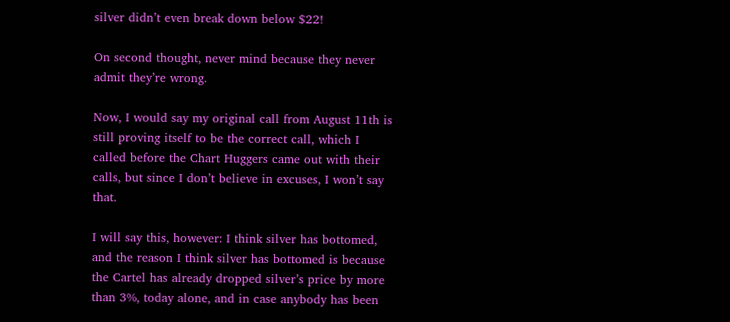silver didn’t even break down below $22!

On second thought, never mind because they never admit they’re wrong.

Now, I would say my original call from August 11th is still proving itself to be the correct call, which I called before the Chart Huggers came out with their calls, but since I don’t believe in excuses, I won’t say that.

I will say this, however: I think silver has bottomed, and the reason I think silver has bottomed is because the Cartel has already dropped silver’s price by more than 3%, today alone, and in case anybody has been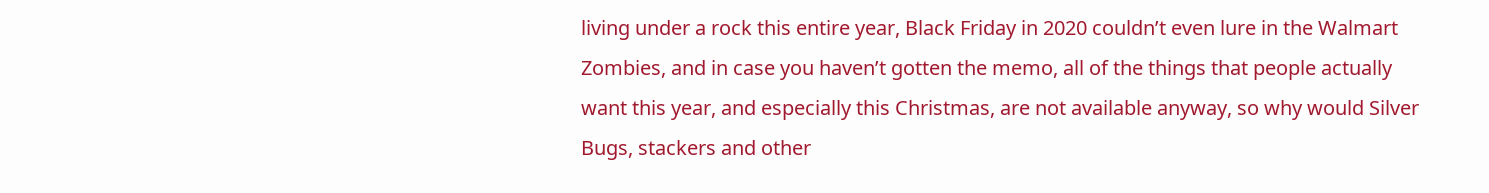living under a rock this entire year, Black Friday in 2020 couldn’t even lure in the Walmart Zombies, and in case you haven’t gotten the memo, all of the things that people actually want this year, and especially this Christmas, are not available anyway, so why would Silver Bugs, stackers and other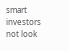smart investors not look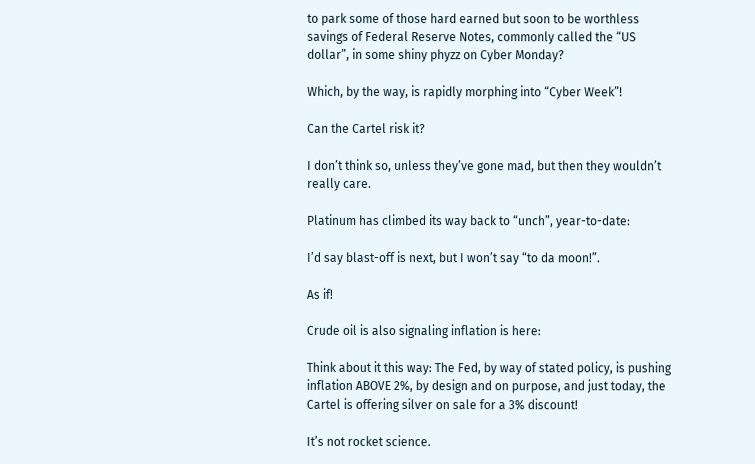to park some of those hard earned but soon to be worthless savings of Federal Reserve Notes, commonly called the “US dollar”, in some shiny phyzz on Cyber Monday?

Which, by the way, is rapidly morphing into “Cyber Week”!

Can the Cartel risk it?

I don’t think so, unless they’ve gone mad, but then they wouldn’t really care.

Platinum has climbed its way back to “unch”, year-to-date:

I’d say blast-off is next, but I won’t say “to da moon!”.

As if!

Crude oil is also signaling inflation is here:

Think about it this way: The Fed, by way of stated policy, is pushing inflation ABOVE 2%, by design and on purpose, and just today, the Cartel is offering silver on sale for a 3% discount!

It’s not rocket science.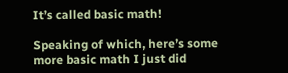It’s called basic math!

Speaking of which, here’s some more basic math I just did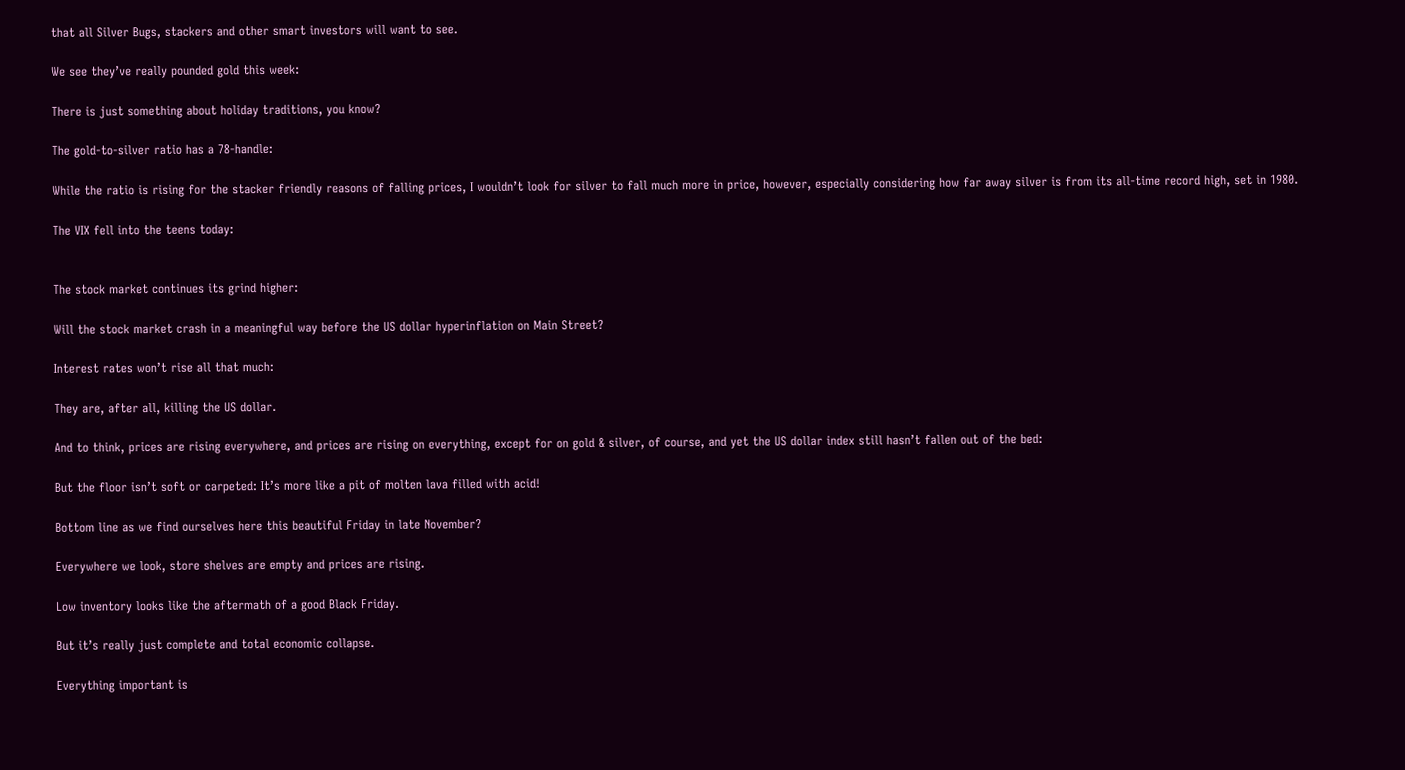that all Silver Bugs, stackers and other smart investors will want to see.

We see they’ve really pounded gold this week:

There is just something about holiday traditions, you know?

The gold-to-silver ratio has a 78-handle:

While the ratio is rising for the stacker friendly reasons of falling prices, I wouldn’t look for silver to fall much more in price, however, especially considering how far away silver is from its all-time record high, set in 1980.

The VIX fell into the teens today:


The stock market continues its grind higher:

Will the stock market crash in a meaningful way before the US dollar hyperinflation on Main Street?

Interest rates won’t rise all that much:

They are, after all, killing the US dollar.

And to think, prices are rising everywhere, and prices are rising on everything, except for on gold & silver, of course, and yet the US dollar index still hasn’t fallen out of the bed:

But the floor isn’t soft or carpeted: It’s more like a pit of molten lava filled with acid!

Bottom line as we find ourselves here this beautiful Friday in late November?

Everywhere we look, store shelves are empty and prices are rising.

Low inventory looks like the aftermath of a good Black Friday.

But it’s really just complete and total economic collapse.

Everything important is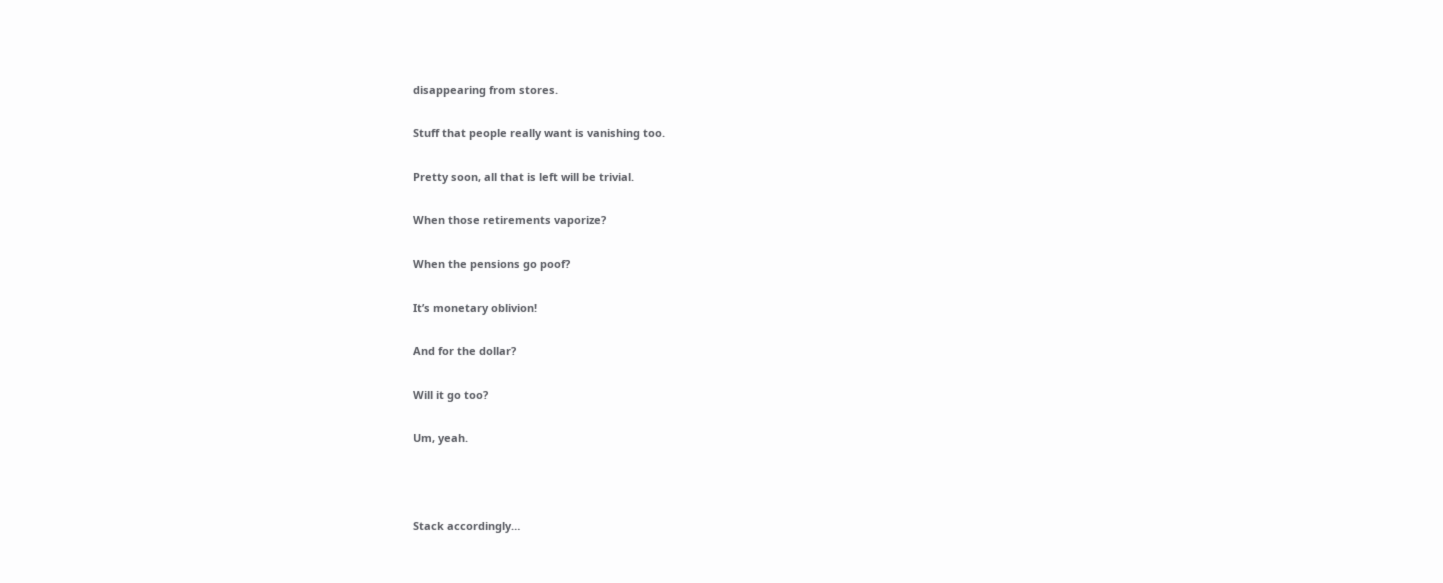disappearing from stores.

Stuff that people really want is vanishing too.

Pretty soon, all that is left will be trivial.

When those retirements vaporize?

When the pensions go poof?

It’s monetary oblivion!

And for the dollar?

Will it go too?

Um, yeah.



Stack accordingly…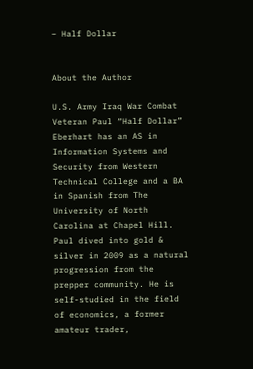– Half Dollar


About the Author

U.S. Army Iraq War Combat Veteran Paul “Half Dollar” Eberhart has an AS in Information Systems and Security from Western Technical College and a BA in Spanish from The University of North Carolina at Chapel Hill. Paul dived into gold & silver in 2009 as a natural progression from the prepper community. He is self-studied in the field of economics, a former amateur trader,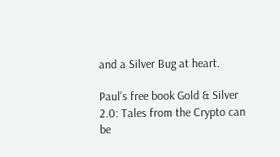and a Silver Bug at heart.

Paul’s free book Gold & Silver 2.0: Tales from the Crypto can be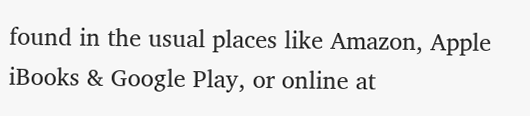found in the usual places like Amazon, Apple iBooks & Google Play, or online at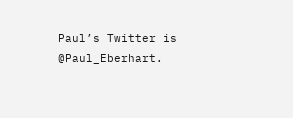Paul’s Twitter is @Paul_Eberhart.